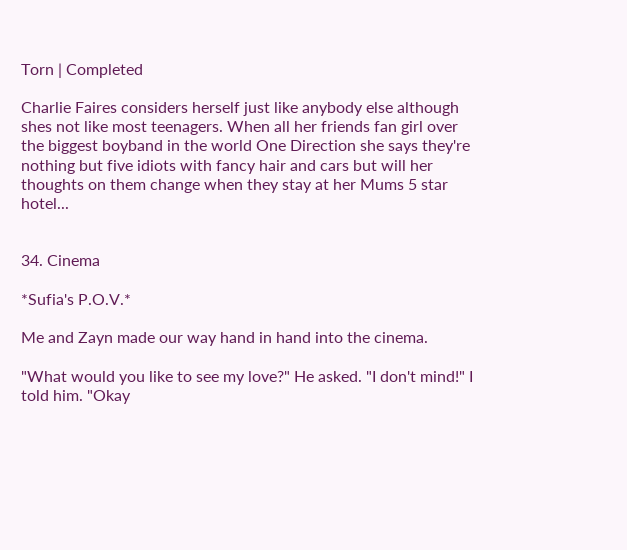Torn | Completed

Charlie Faires considers herself just like anybody else although shes not like most teenagers. When all her friends fan girl over the biggest boyband in the world One Direction she says they're nothing but five idiots with fancy hair and cars but will her thoughts on them change when they stay at her Mums 5 star hotel...


34. Cinema

*Sufia's P.O.V.*

Me and Zayn made our way hand in hand into the cinema.

"What would you like to see my love?" He asked. "I don't mind!" I told him. "Okay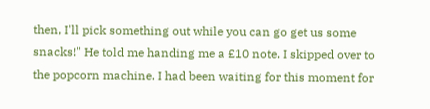then, I'll pick something out while you can go get us some snacks!" He told me handing me a £10 note. I skipped over to the popcorn machine. I had been waiting for this moment for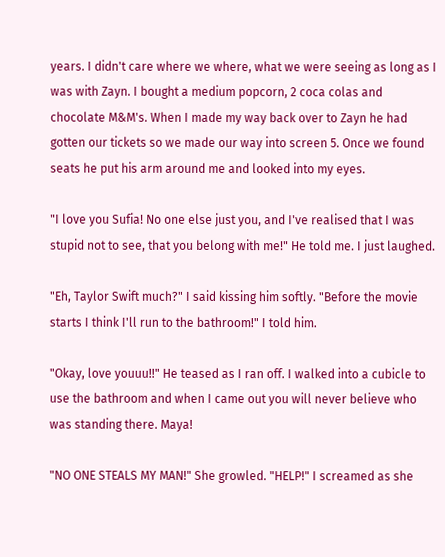years. I didn't care where we where, what we were seeing as long as I was with Zayn. I bought a medium popcorn, 2 coca colas and chocolate M&M's. When I made my way back over to Zayn he had gotten our tickets so we made our way into screen 5. Once we found seats he put his arm around me and looked into my eyes.

"I love you Sufia! No one else just you, and I've realised that I was stupid not to see, that you belong with me!" He told me. I just laughed.

"Eh, Taylor Swift much?" I said kissing him softly. "Before the movie starts I think I'll run to the bathroom!" I told him.

"Okay, love youuu!!" He teased as I ran off. I walked into a cubicle to use the bathroom and when I came out you will never believe who was standing there. Maya!

"NO ONE STEALS MY MAN!" She growled. "HELP!" I screamed as she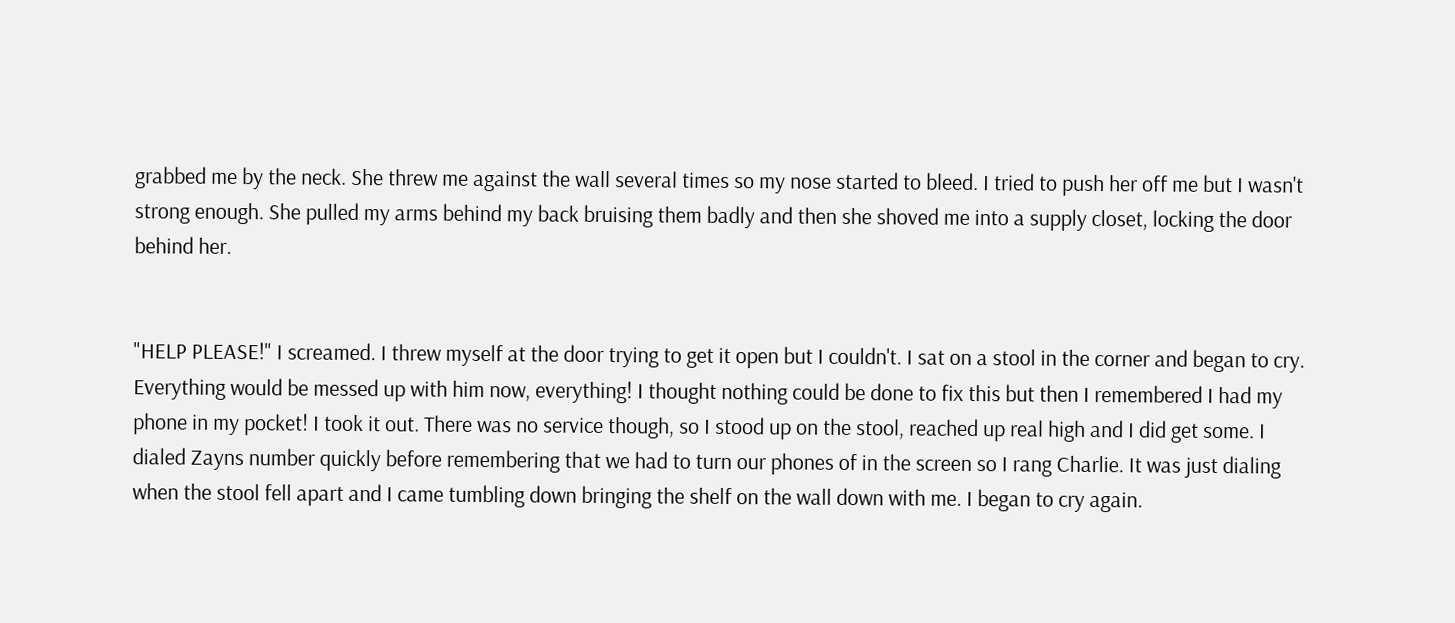grabbed me by the neck. She threw me against the wall several times so my nose started to bleed. I tried to push her off me but I wasn't strong enough. She pulled my arms behind my back bruising them badly and then she shoved me into a supply closet, locking the door behind her.


"HELP PLEASE!" I screamed. I threw myself at the door trying to get it open but I couldn't. I sat on a stool in the corner and began to cry. Everything would be messed up with him now, everything! I thought nothing could be done to fix this but then I remembered I had my phone in my pocket! I took it out. There was no service though, so I stood up on the stool, reached up real high and I did get some. I dialed Zayns number quickly before remembering that we had to turn our phones of in the screen so I rang Charlie. It was just dialing when the stool fell apart and I came tumbling down bringing the shelf on the wall down with me. I began to cry again.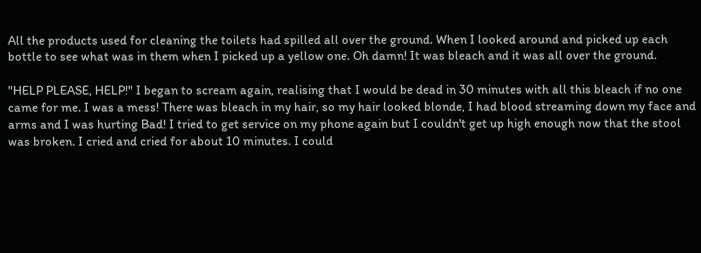All the products used for cleaning the toilets had spilled all over the ground. When I looked around and picked up each bottle to see what was in them when I picked up a yellow one. Oh damn! It was bleach and it was all over the ground.

"HELP PLEASE, HELP!" I began to scream again, realising that I would be dead in 30 minutes with all this bleach if no one came for me. I was a mess! There was bleach in my hair, so my hair looked blonde, I had blood streaming down my face and arms and I was hurting Bad! I tried to get service on my phone again but I couldn't get up high enough now that the stool was broken. I cried and cried for about 10 minutes. I could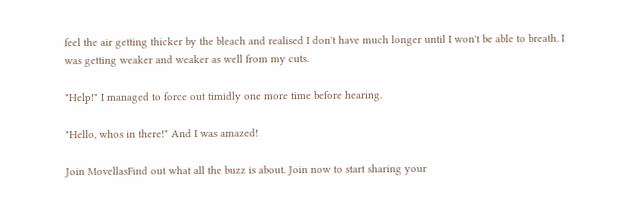feel the air getting thicker by the bleach and realised I don't have much longer until I won't be able to breath. I was getting weaker and weaker as well from my cuts.

"Help!" I managed to force out timidly one more time before hearing.

"Hello, whos in there!" And I was amazed!

Join MovellasFind out what all the buzz is about. Join now to start sharing your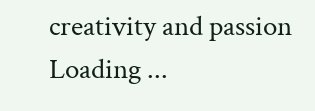creativity and passion
Loading ...